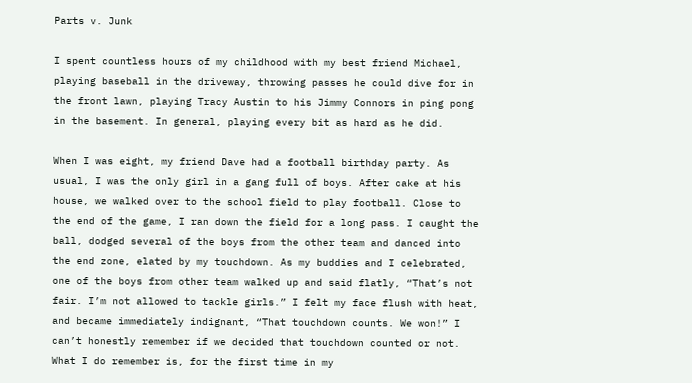Parts v. Junk

I spent countless hours of my childhood with my best friend Michael, playing baseball in the driveway, throwing passes he could dive for in the front lawn, playing Tracy Austin to his Jimmy Connors in ping pong in the basement. In general, playing every bit as hard as he did.

When I was eight, my friend Dave had a football birthday party. As usual, I was the only girl in a gang full of boys. After cake at his house, we walked over to the school field to play football. Close to the end of the game, I ran down the field for a long pass. I caught the ball, dodged several of the boys from the other team and danced into the end zone, elated by my touchdown. As my buddies and I celebrated, one of the boys from other team walked up and said flatly, “That’s not fair. I’m not allowed to tackle girls.” I felt my face flush with heat, and became immediately indignant, “That touchdown counts. We won!” I can’t honestly remember if we decided that touchdown counted or not. What I do remember is, for the first time in my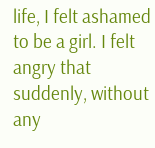life, I felt ashamed to be a girl. I felt angry that suddenly, without any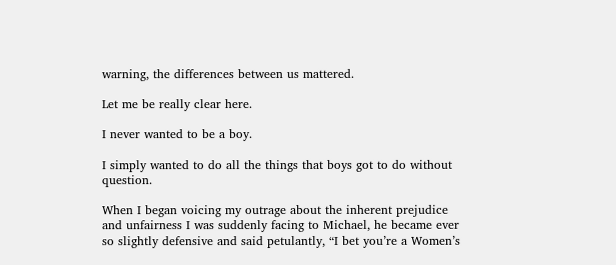warning, the differences between us mattered.

Let me be really clear here.

I never wanted to be a boy.

I simply wanted to do all the things that boys got to do without question.

When I began voicing my outrage about the inherent prejudice and unfairness I was suddenly facing to Michael, he became ever so slightly defensive and said petulantly, “I bet you’re a Women’s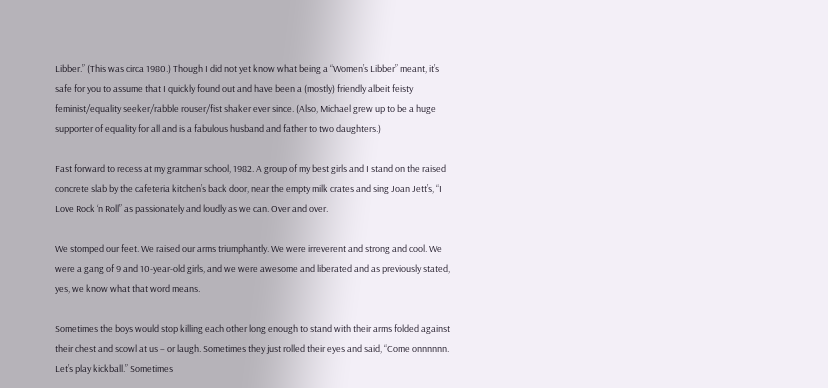Libber.” (This was circa 1980.) Though I did not yet know what being a “Women’s Libber” meant, it’s safe for you to assume that I quickly found out and have been a (mostly) friendly albeit feisty feminist/equality seeker/rabble rouser/fist shaker ever since. (Also, Michael grew up to be a huge supporter of equality for all and is a fabulous husband and father to two daughters.)

Fast forward to recess at my grammar school, 1982. A group of my best girls and I stand on the raised concrete slab by the cafeteria kitchen’s back door, near the empty milk crates and sing Joan Jett’s, “I Love Rock ‘n Roll” as passionately and loudly as we can. Over and over.

We stomped our feet. We raised our arms triumphantly. We were irreverent and strong and cool. We were a gang of 9 and 10-year-old girls, and we were awesome and liberated and as previously stated, yes, we know what that word means.

Sometimes the boys would stop killing each other long enough to stand with their arms folded against their chest and scowl at us – or laugh. Sometimes they just rolled their eyes and said, “Come onnnnnn. Let’s play kickball.” Sometimes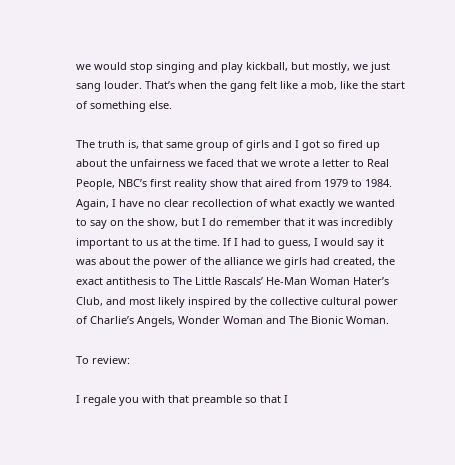we would stop singing and play kickball, but mostly, we just sang louder. That’s when the gang felt like a mob, like the start of something else.

The truth is, that same group of girls and I got so fired up about the unfairness we faced that we wrote a letter to Real People, NBC’s first reality show that aired from 1979 to 1984. Again, I have no clear recollection of what exactly we wanted to say on the show, but I do remember that it was incredibly important to us at the time. If I had to guess, I would say it was about the power of the alliance we girls had created, the exact antithesis to The Little Rascals’ He-Man Woman Hater’s Club, and most likely inspired by the collective cultural power of Charlie’s Angels, Wonder Woman and The Bionic Woman.

To review:

I regale you with that preamble so that I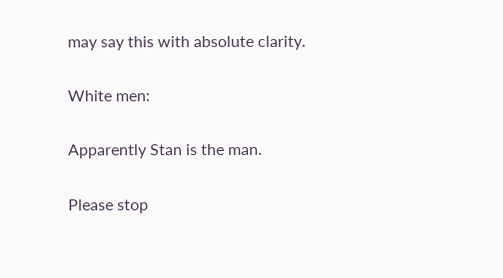may say this with absolute clarity.

White men:

Apparently Stan is the man.

Please stop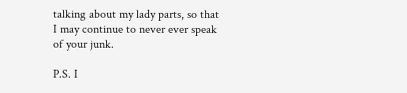talking about my lady parts, so that I may continue to never ever speak of your junk.

P.S. I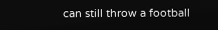can still throw a football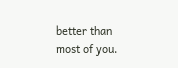better than most of you.